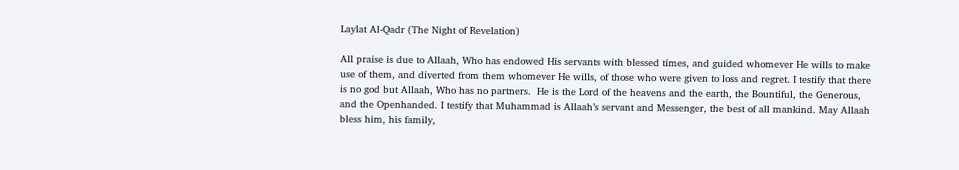Laylat Al-Qadr (The Night of Revelation)

All praise is due to Allaah, Who has endowed His servants with blessed times, and guided whomever He wills to make use of them, and diverted from them whomever He wills, of those who were given to loss and regret. I testify that there is no god but Allaah, Who has no partners.  He is the Lord of the heavens and the earth, the Bountiful, the Generous, and the Openhanded. I testify that Muhammad is Allaah’s servant and Messenger, the best of all mankind. May Allaah bless him, his family,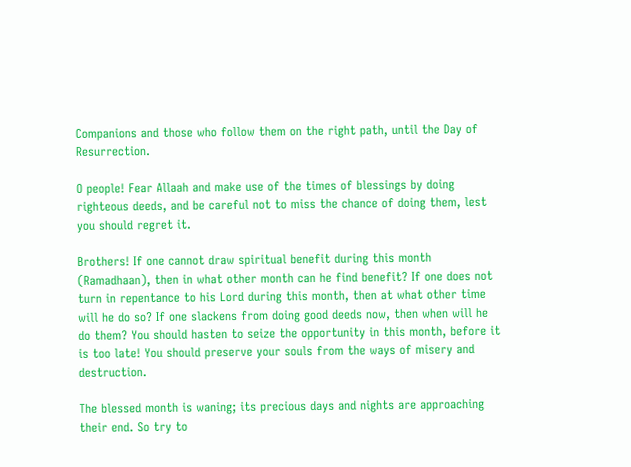Companions and those who follow them on the right path, until the Day of Resurrection.

O people! Fear Allaah and make use of the times of blessings by doing righteous deeds, and be careful not to miss the chance of doing them, lest you should regret it.

Brothers! If one cannot draw spiritual benefit during this month (Ramadhaan), then in what other month can he find benefit? If one does not turn in repentance to his Lord during this month, then at what other time will he do so? If one slackens from doing good deeds now, then when will he do them? You should hasten to seize the opportunity in this month, before it is too late! You should preserve your souls from the ways of misery and destruction.

The blessed month is waning; its precious days and nights are approaching their end. So try to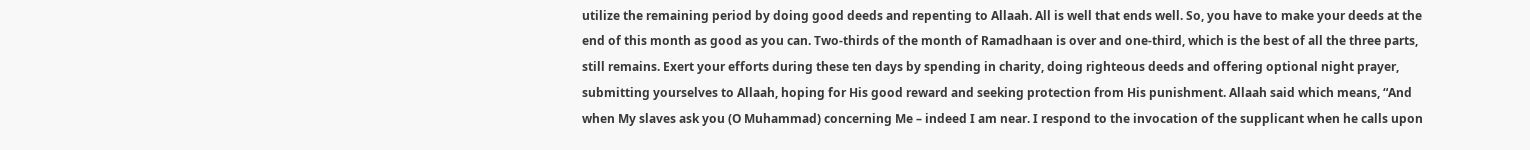utilize the remaining period by doing good deeds and repenting to Allaah. All is well that ends well. So, you have to make your deeds at the end of this month as good as you can. Two-thirds of the month of Ramadhaan is over and one-third, which is the best of all the three parts, still remains. Exert your efforts during these ten days by spending in charity, doing righteous deeds and offering optional night prayer, submitting yourselves to Allaah, hoping for His good reward and seeking protection from His punishment. Allaah said which means, “And when My slaves ask you (O Muhammad) concerning Me – indeed I am near. I respond to the invocation of the supplicant when he calls upon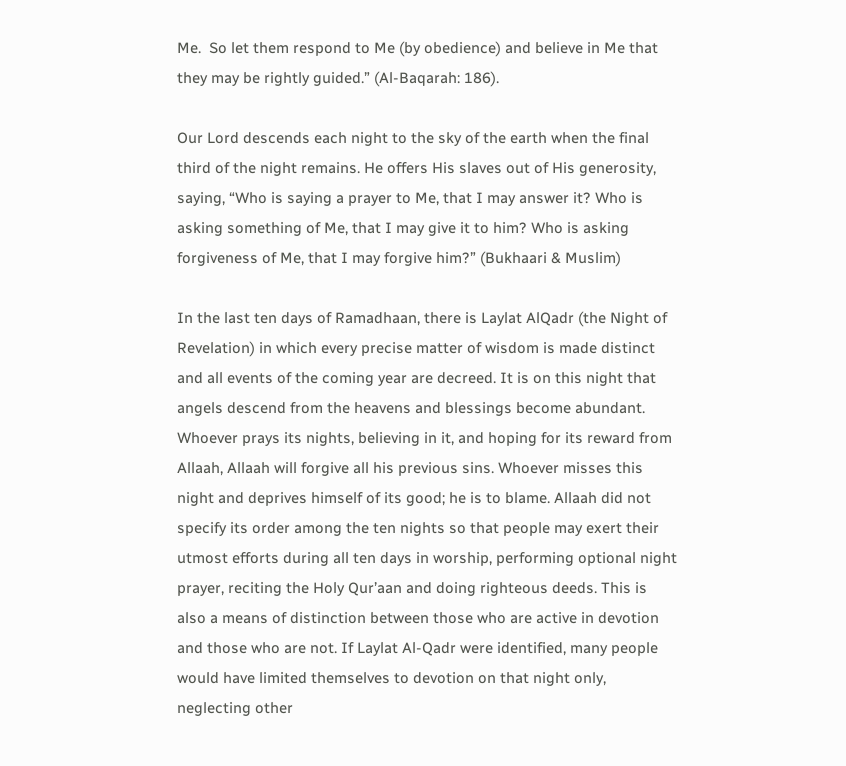Me.  So let them respond to Me (by obedience) and believe in Me that they may be rightly guided.” (Al-Baqarah: 186).

Our Lord descends each night to the sky of the earth when the final third of the night remains. He offers His slaves out of His generosity, saying, “Who is saying a prayer to Me, that I may answer it? Who is asking something of Me, that I may give it to him? Who is asking forgiveness of Me, that I may forgive him?” (Bukhaari & Muslim)

In the last ten days of Ramadhaan, there is Laylat AlQadr (the Night of Revelation) in which every precise matter of wisdom is made distinct and all events of the coming year are decreed. It is on this night that angels descend from the heavens and blessings become abundant. Whoever prays its nights, believing in it, and hoping for its reward from Allaah, Allaah will forgive all his previous sins. Whoever misses this night and deprives himself of its good; he is to blame. Allaah did not specify its order among the ten nights so that people may exert their utmost efforts during all ten days in worship, performing optional night prayer, reciting the Holy Qur’aan and doing righteous deeds. This is also a means of distinction between those who are active in devotion and those who are not. If Laylat Al-Qadr were identified, many people would have limited themselves to devotion on that night only, neglecting other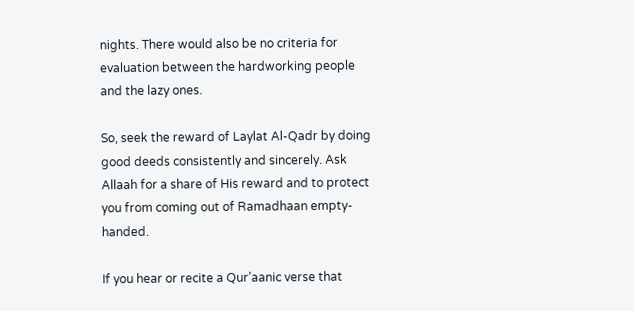nights. There would also be no criteria for evaluation between the hardworking people and the lazy ones.

So, seek the reward of Laylat Al-Qadr by doing good deeds consistently and sincerely. Ask Allaah for a share of His reward and to protect you from coming out of Ramadhaan empty-handed.

If you hear or recite a Qur’aanic verse that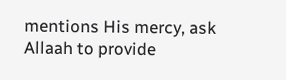mentions His mercy, ask Allaah to provide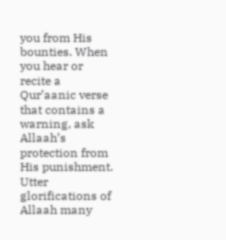you from His bounties. When you hear or recite a Qur’aanic verse that contains a warning, ask Allaah’s protection from His punishment. Utter glorifications of Allaah many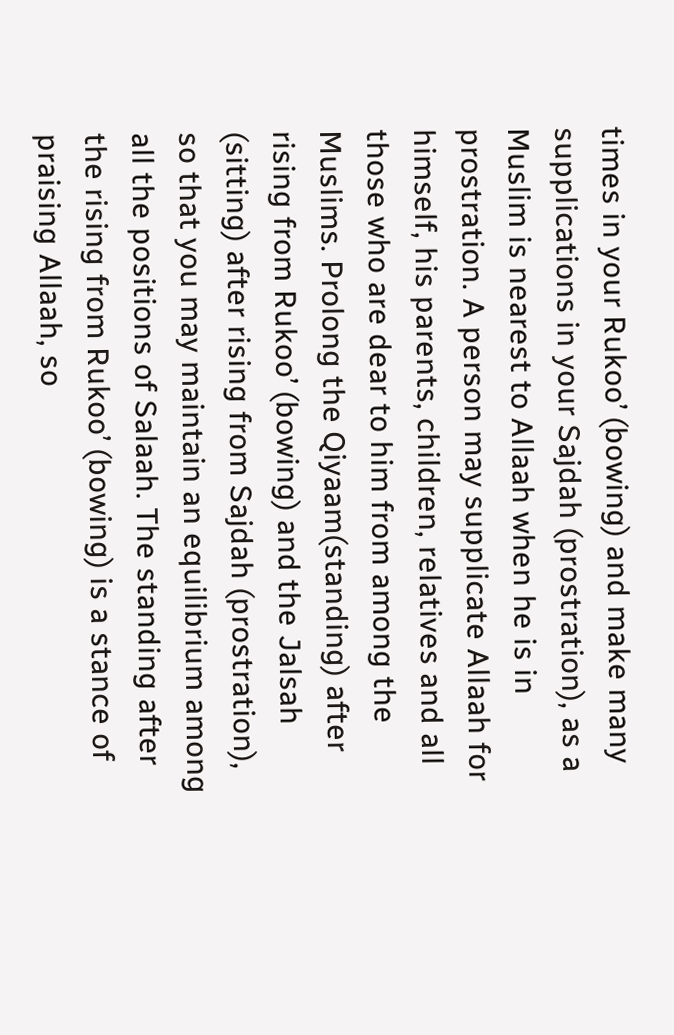times in your Rukoo’ (bowing) and make many supplications in your Sajdah (prostration), as a Muslim is nearest to Allaah when he is in prostration. A person may supplicate Allaah for himself, his parents, children, relatives and all those who are dear to him from among the Muslims. Prolong the Qiyaam(standing) after rising from Rukoo’ (bowing) and the Jalsah (sitting) after rising from Sajdah (prostration), so that you may maintain an equilibrium among all the positions of Salaah. The standing after the rising from Rukoo’ (bowing) is a stance of praising Allaah, so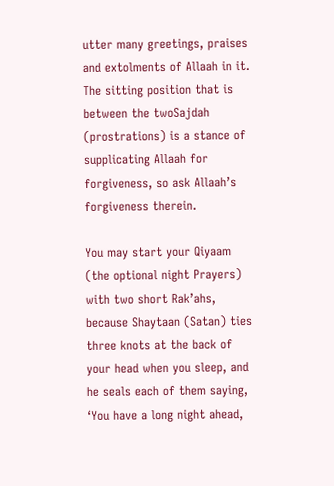utter many greetings, praises and extolments of Allaah in it. The sitting position that is between the twoSajdah (prostrations) is a stance of supplicating Allaah for forgiveness, so ask Allaah’s forgiveness therein.

You may start your Qiyaam (the optional night Prayers) with two short Rak’ahs, because Shaytaan (Satan) ties three knots at the back of your head when you sleep, and he seals each of them saying, ‘You have a long night ahead,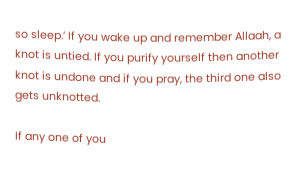so sleep.’ If you wake up and remember Allaah, a knot is untied. If you purify yourself then another knot is undone and if you pray, the third one also gets unknotted.

If any one of you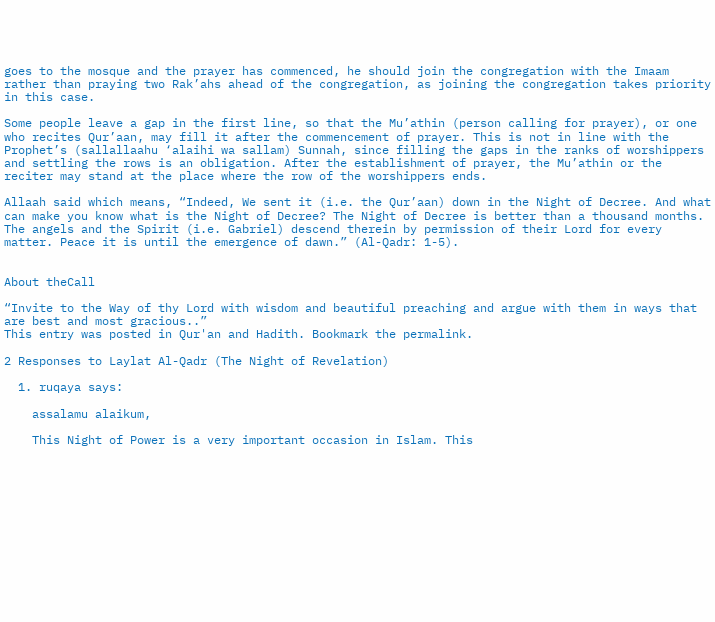goes to the mosque and the prayer has commenced, he should join the congregation with the Imaam rather than praying two Rak’ahs ahead of the congregation, as joining the congregation takes priority in this case.

Some people leave a gap in the first line, so that the Mu’athin (person calling for prayer), or one who recites Qur’aan, may fill it after the commencement of prayer. This is not in line with the Prophet’s (sallallaahu ‘alaihi wa sallam) Sunnah, since filling the gaps in the ranks of worshippers and settling the rows is an obligation. After the establishment of prayer, the Mu’athin or the reciter may stand at the place where the row of the worshippers ends.

Allaah said which means, “Indeed, We sent it (i.e. the Qur’aan) down in the Night of Decree. And what can make you know what is the Night of Decree? The Night of Decree is better than a thousand months. The angels and the Spirit (i.e. Gabriel) descend therein by permission of their Lord for every matter. Peace it is until the emergence of dawn.” (Al-Qadr: 1-5).


About theCall

“Invite to the Way of thy Lord with wisdom and beautiful preaching and argue with them in ways that are best and most gracious..”
This entry was posted in Qur'an and Hadith. Bookmark the permalink.

2 Responses to Laylat Al-Qadr (The Night of Revelation)

  1. ruqaya says:

    assalamu alaikum,

    This Night of Power is a very important occasion in Islam. This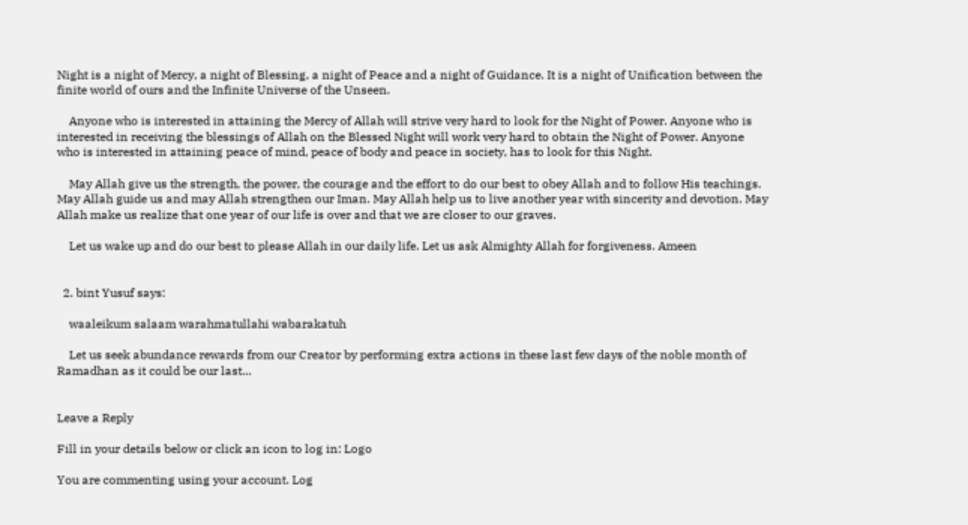Night is a night of Mercy, a night of Blessing, a night of Peace and a night of Guidance. It is a night of Unification between the finite world of ours and the Infinite Universe of the Unseen.

    Anyone who is interested in attaining the Mercy of Allah will strive very hard to look for the Night of Power. Anyone who is interested in receiving the blessings of Allah on the Blessed Night will work very hard to obtain the Night of Power. Anyone who is interested in attaining peace of mind, peace of body and peace in society, has to look for this Night.

    May Allah give us the strength, the power, the courage and the effort to do our best to obey Allah and to follow His teachings. May Allah guide us and may Allah strengthen our Iman. May Allah help us to live another year with sincerity and devotion. May Allah make us realize that one year of our life is over and that we are closer to our graves.

    Let us wake up and do our best to please Allah in our daily life. Let us ask Almighty Allah for forgiveness. Ameen


  2. bint Yusuf says:

    waaleikum salaam warahmatullahi wabarakatuh

    Let us seek abundance rewards from our Creator by performing extra actions in these last few days of the noble month of Ramadhan as it could be our last…


Leave a Reply

Fill in your details below or click an icon to log in: Logo

You are commenting using your account. Log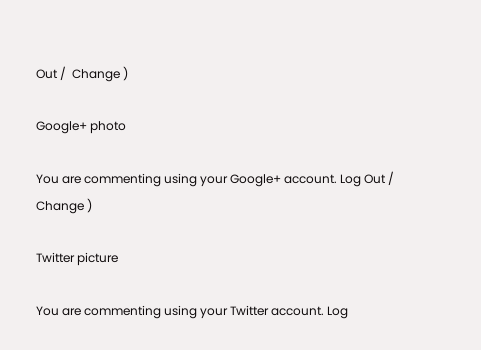Out /  Change )

Google+ photo

You are commenting using your Google+ account. Log Out /  Change )

Twitter picture

You are commenting using your Twitter account. Log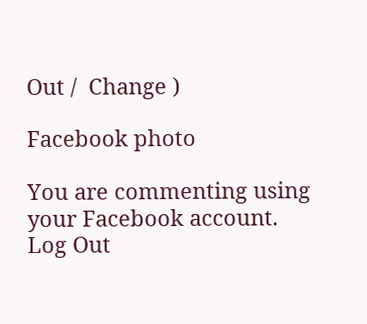Out /  Change )

Facebook photo

You are commenting using your Facebook account. Log Out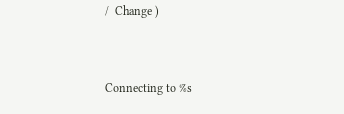/  Change )


Connecting to %s